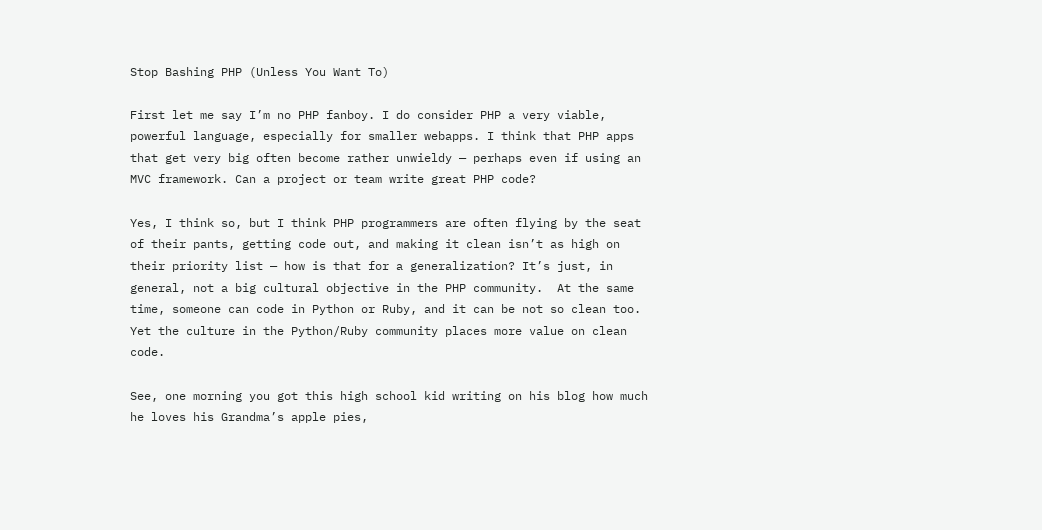Stop Bashing PHP (Unless You Want To)

First let me say I’m no PHP fanboy. I do consider PHP a very viable, powerful language, especially for smaller webapps. I think that PHP apps that get very big often become rather unwieldy — perhaps even if using an MVC framework. Can a project or team write great PHP code?

Yes, I think so, but I think PHP programmers are often flying by the seat of their pants, getting code out, and making it clean isn’t as high on their priority list — how is that for a generalization? It’s just, in general, not a big cultural objective in the PHP community.  At the same time, someone can code in Python or Ruby, and it can be not so clean too.  Yet the culture in the Python/Ruby community places more value on clean code.

See, one morning you got this high school kid writing on his blog how much he loves his Grandma’s apple pies,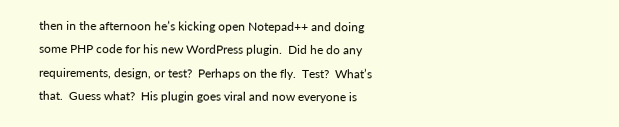then in the afternoon he’s kicking open Notepad++ and doing some PHP code for his new WordPress plugin.  Did he do any requirements, design, or test?  Perhaps on the fly.  Test?  What’s that.  Guess what?  His plugin goes viral and now everyone is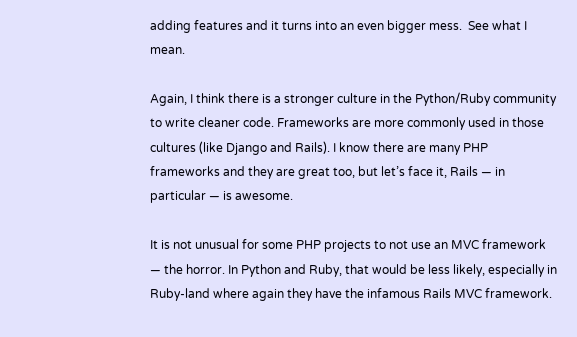adding features and it turns into an even bigger mess.  See what I mean.

Again, I think there is a stronger culture in the Python/Ruby community to write cleaner code. Frameworks are more commonly used in those cultures (like Django and Rails). I know there are many PHP frameworks and they are great too, but let’s face it, Rails — in particular — is awesome.

It is not unusual for some PHP projects to not use an MVC framework — the horror. In Python and Ruby, that would be less likely, especially in Ruby-land where again they have the infamous Rails MVC framework.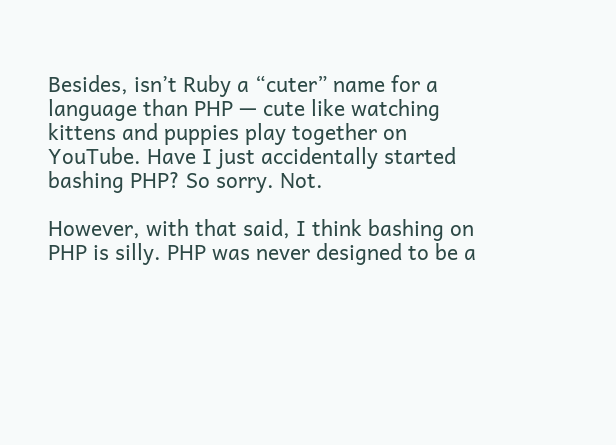Besides, isn’t Ruby a “cuter” name for a language than PHP — cute like watching kittens and puppies play together on YouTube. Have I just accidentally started bashing PHP? So sorry. Not.

However, with that said, I think bashing on PHP is silly. PHP was never designed to be a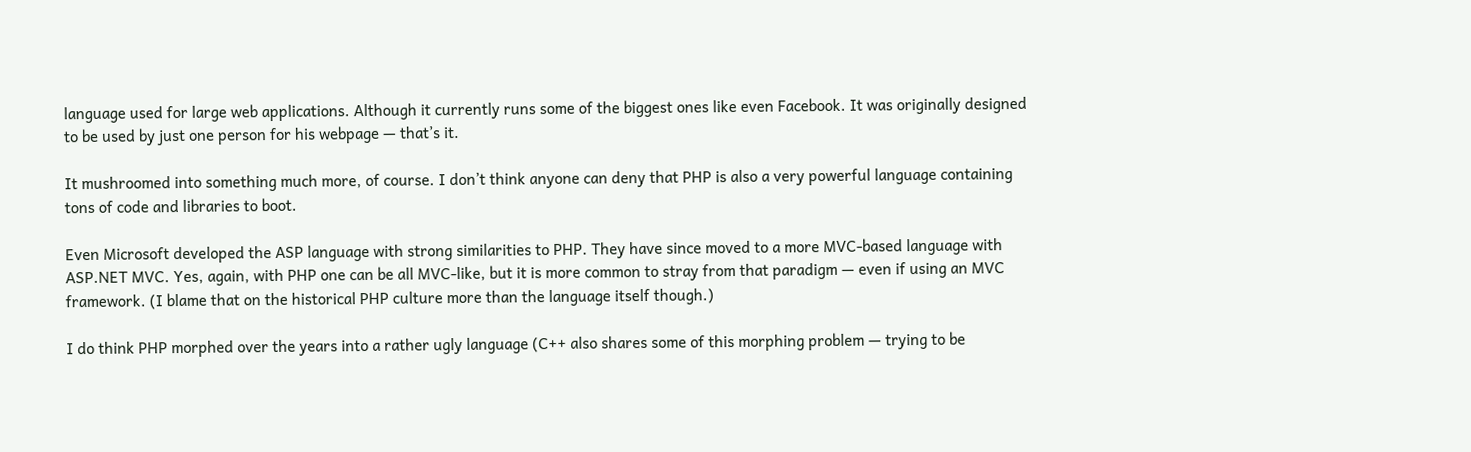language used for large web applications. Although it currently runs some of the biggest ones like even Facebook. It was originally designed to be used by just one person for his webpage — that’s it.

It mushroomed into something much more, of course. I don’t think anyone can deny that PHP is also a very powerful language containing tons of code and libraries to boot.

Even Microsoft developed the ASP language with strong similarities to PHP. They have since moved to a more MVC-based language with ASP.NET MVC. Yes, again, with PHP one can be all MVC-like, but it is more common to stray from that paradigm — even if using an MVC framework. (I blame that on the historical PHP culture more than the language itself though.)

I do think PHP morphed over the years into a rather ugly language (C++ also shares some of this morphing problem — trying to be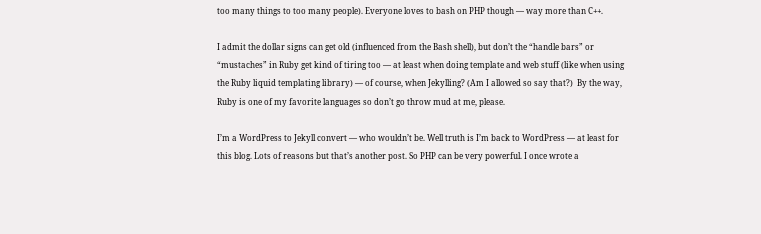too many things to too many people). Everyone loves to bash on PHP though — way more than C++.

I admit the dollar signs can get old (influenced from the Bash shell), but don’t the “handle bars” or “mustaches” in Ruby get kind of tiring too — at least when doing template and web stuff (like when using the Ruby liquid templating library) — of course, when Jekylling? (Am I allowed so say that?)  By the way, Ruby is one of my favorite languages so don’t go throw mud at me, please.

I’m a WordPress to Jekyll convert — who wouldn’t be. Well truth is I’m back to WordPress — at least for this blog. Lots of reasons but that’s another post. So PHP can be very powerful. I once wrote a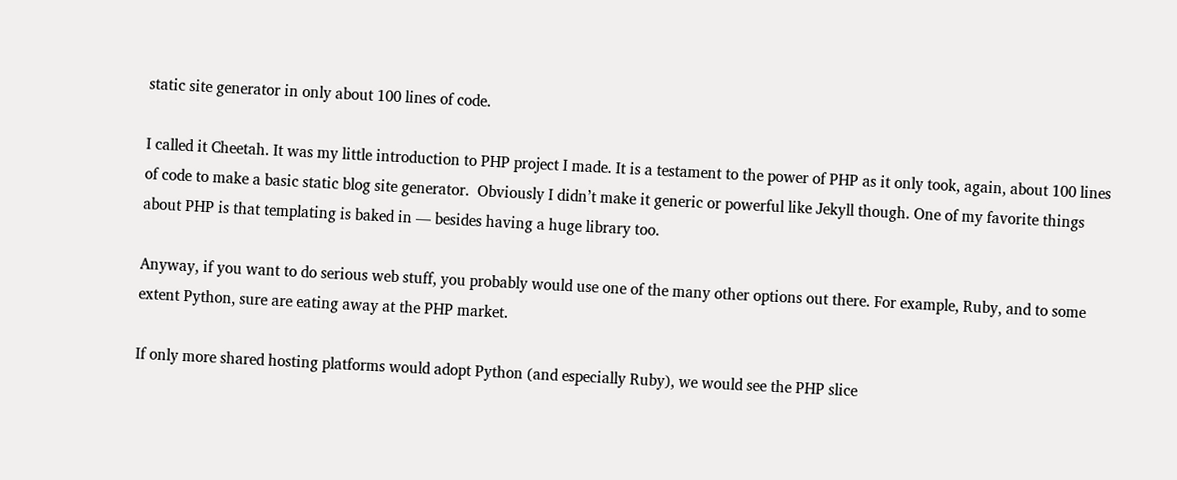static site generator in only about 100 lines of code.

I called it Cheetah. It was my little introduction to PHP project I made. It is a testament to the power of PHP as it only took, again, about 100 lines of code to make a basic static blog site generator.  Obviously I didn’t make it generic or powerful like Jekyll though. One of my favorite things about PHP is that templating is baked in — besides having a huge library too.

Anyway, if you want to do serious web stuff, you probably would use one of the many other options out there. For example, Ruby, and to some extent Python, sure are eating away at the PHP market.

If only more shared hosting platforms would adopt Python (and especially Ruby), we would see the PHP slice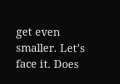get even smaller. Let’s face it. Does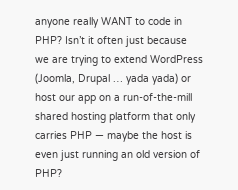anyone really WANT to code in PHP? Isn’t it often just because we are trying to extend WordPress (Joomla, Drupal … yada yada) or host our app on a run-of-the-mill shared hosting platform that only carries PHP — maybe the host is even just running an old version of PHP?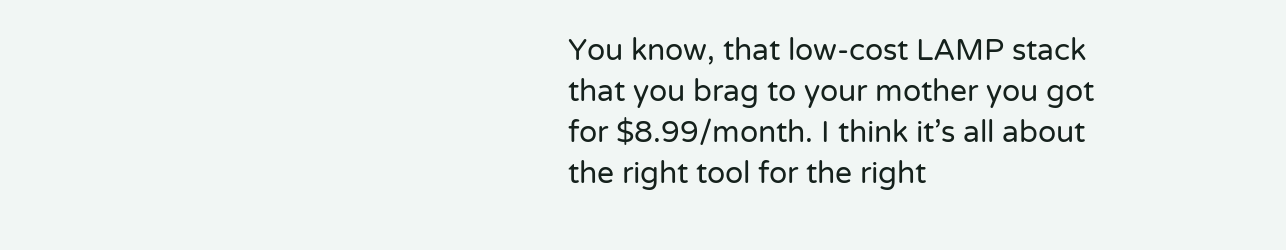You know, that low-cost LAMP stack that you brag to your mother you got for $8.99/month. I think it’s all about the right tool for the right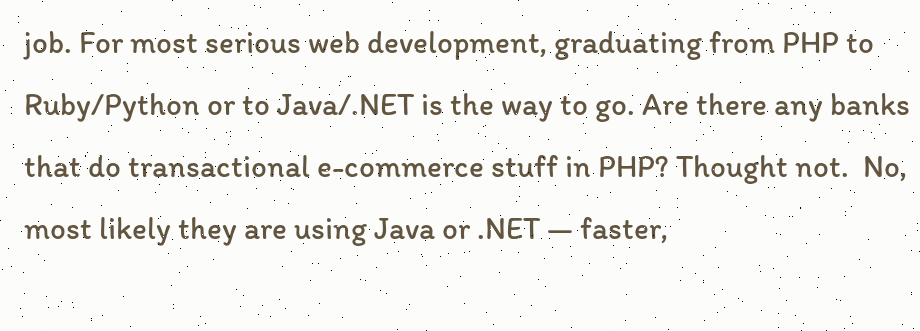job. For most serious web development, graduating from PHP to Ruby/Python or to Java/.NET is the way to go. Are there any banks that do transactional e-commerce stuff in PHP? Thought not.  No, most likely they are using Java or .NET — faster,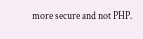more secure and not PHP.